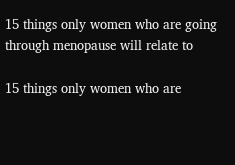15 things only women who are going through menopause will relate to

15 things only women who are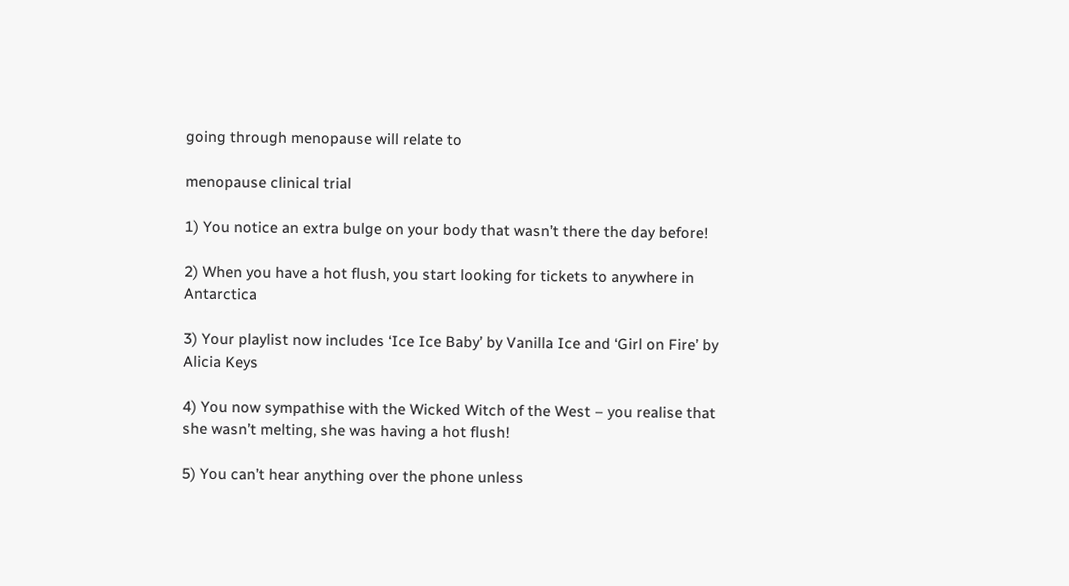going through menopause will relate to

menopause clinical trial

1) You notice an extra bulge on your body that wasn’t there the day before!

2) When you have a hot flush, you start looking for tickets to anywhere in Antarctica

3) Your playlist now includes ‘Ice Ice Baby’ by Vanilla Ice and ‘Girl on Fire’ by Alicia Keys

4) You now sympathise with the Wicked Witch of the West – you realise that she wasn’t melting, she was having a hot flush!

5) You can’t hear anything over the phone unless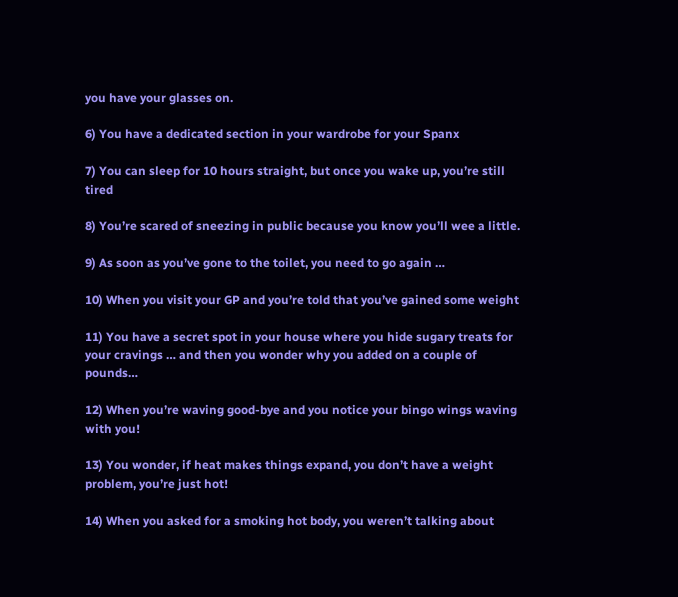you have your glasses on.

6) You have a dedicated section in your wardrobe for your Spanx

7) You can sleep for 10 hours straight, but once you wake up, you’re still tired

8) You’re scared of sneezing in public because you know you’ll wee a little.

9) As soon as you’ve gone to the toilet, you need to go again …

10) When you visit your GP and you’re told that you’ve gained some weight

11) You have a secret spot in your house where you hide sugary treats for your cravings … and then you wonder why you added on a couple of pounds…

12) When you’re waving good-bye and you notice your bingo wings waving with you!

13) You wonder, if heat makes things expand, you don’t have a weight problem, you’re just hot!

14) When you asked for a smoking hot body, you weren’t talking about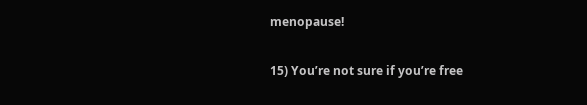menopause!

15) You’re not sure if you’re free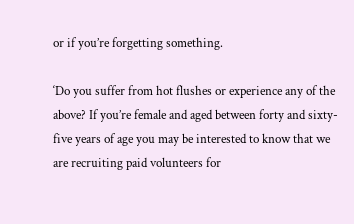or if you’re forgetting something.

‘Do you suffer from hot flushes or experience any of the above? If you’re female and aged between forty and sixty-five years of age you may be interested to know that we are recruiting paid volunteers for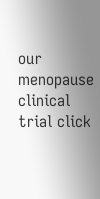our menopause clinical trial click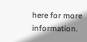here for more information.